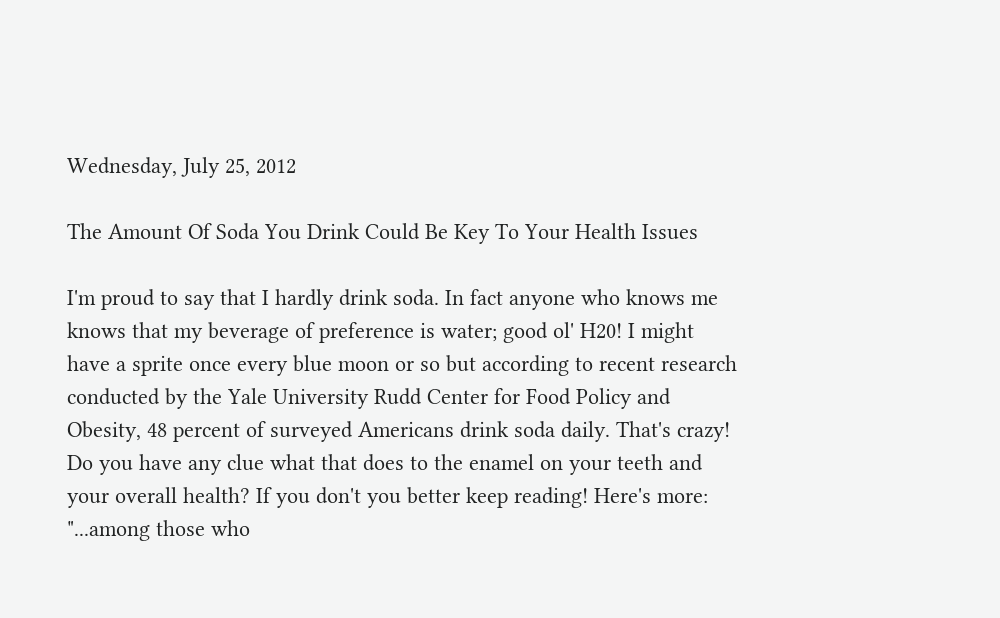Wednesday, July 25, 2012

The Amount Of Soda You Drink Could Be Key To Your Health Issues

I'm proud to say that I hardly drink soda. In fact anyone who knows me knows that my beverage of preference is water; good ol' H20! I might have a sprite once every blue moon or so but according to recent research conducted by the Yale University Rudd Center for Food Policy and Obesity, 48 percent of surveyed Americans drink soda daily. That's crazy! Do you have any clue what that does to the enamel on your teeth and your overall health? If you don't you better keep reading! Here's more:
"...among those who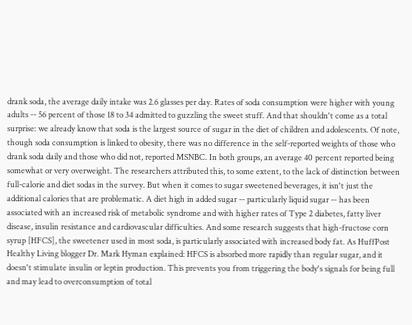drank soda, the average daily intake was 2.6 glasses per day. Rates of soda consumption were higher with young adults -- 56 percent of those 18 to 34 admitted to guzzling the sweet stuff. And that shouldn't come as a total surprise: we already know that soda is the largest source of sugar in the diet of children and adolescents. Of note, though soda consumption is linked to obesity, there was no difference in the self-reported weights of those who drank soda daily and those who did not, reported MSNBC. In both groups, an average 40 percent reported being somewhat or very overweight. The researchers attributed this, to some extent, to the lack of distinction between full-calorie and diet sodas in the survey. But when it comes to sugar sweetened beverages, it isn't just the additional calories that are problematic. A diet high in added sugar -- particularly liquid sugar -- has been associated with an increased risk of metabolic syndrome and with higher rates of Type 2 diabetes, fatty liver disease, insulin resistance and cardiovascular difficulties. And some research suggests that high-fructose corn syrup [HFCS], the sweetener used in most soda, is particularly associated with increased body fat. As HuffPost Healthy Living blogger Dr. Mark Hyman explained: HFCS is absorbed more rapidly than regular sugar, and it doesn't stimulate insulin or leptin production. This prevents you from triggering the body's signals for being full and may lead to overconsumption of total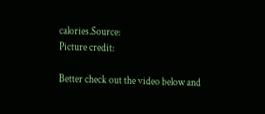calories.Source:
Picture credit:

Better check out the video below and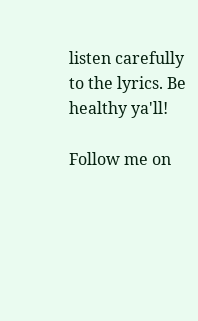listen carefully to the lyrics. Be healthy ya'll!

Follow me on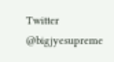Twitter @bigjyesupreme